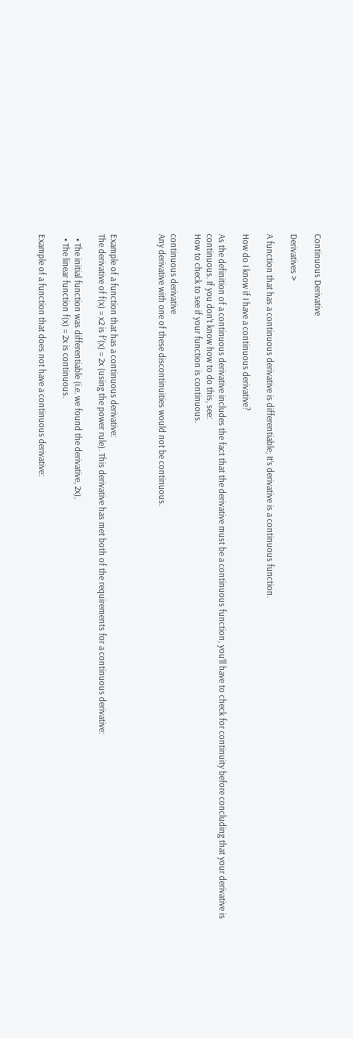Continuous Derivative

Derivatives >

A function that has a continuous derivative is differentiable; It’s derivative is a continuous function.

How do I know if I have a continuous derivative?

As the definition of a continuous derivative includes the fact that the derivative must be a continuous function, you’ll have to check for continuity before concluding that your derivative is continuous. If you don’t know how to do this, see:
How to check to see if your function is continuous.

continuous derivative
Any derivative with one of these discontinuities would not be continuous.



Example of a function that has a continuous derivative:
The derivative of f(x) = x2 is f′(x) = 2x (using the power rule). This derivative has met both of the requirements for a continuous derivative:

  • The initial function was differentiable (i.e. we found the derivative, 2x),
  • The linear function f(x) = 2x is continuous.

Example of a function that does not have a continuous derivative: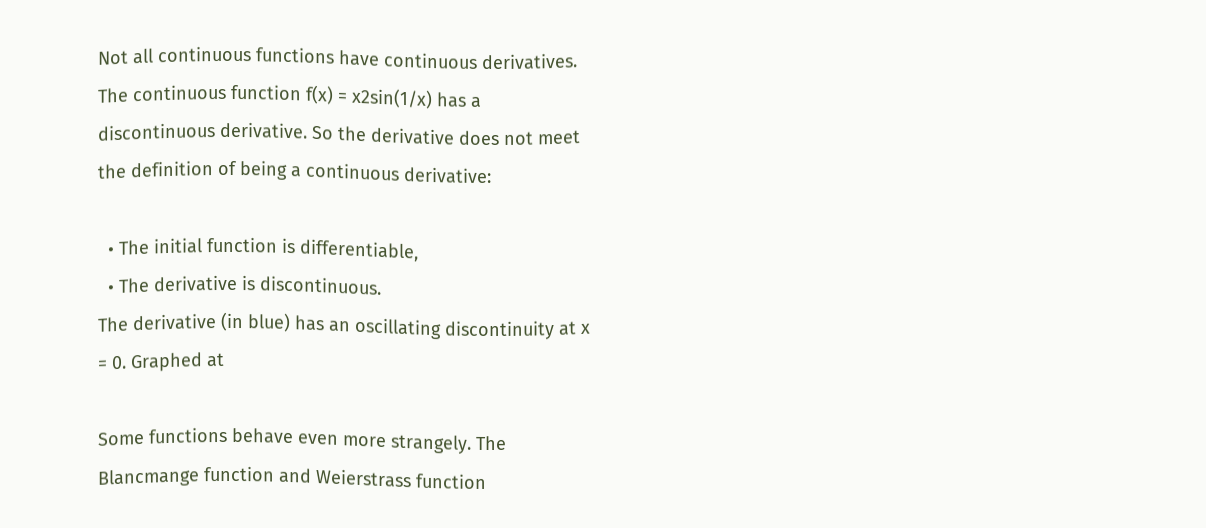Not all continuous functions have continuous derivatives. The continuous function f(x) = x2sin(1/x) has a discontinuous derivative. So the derivative does not meet the definition of being a continuous derivative:

  • The initial function is differentiable,
  • The derivative is discontinuous.
The derivative (in blue) has an oscillating discontinuity at x = 0. Graphed at

Some functions behave even more strangely. The Blancmange function and Weierstrass function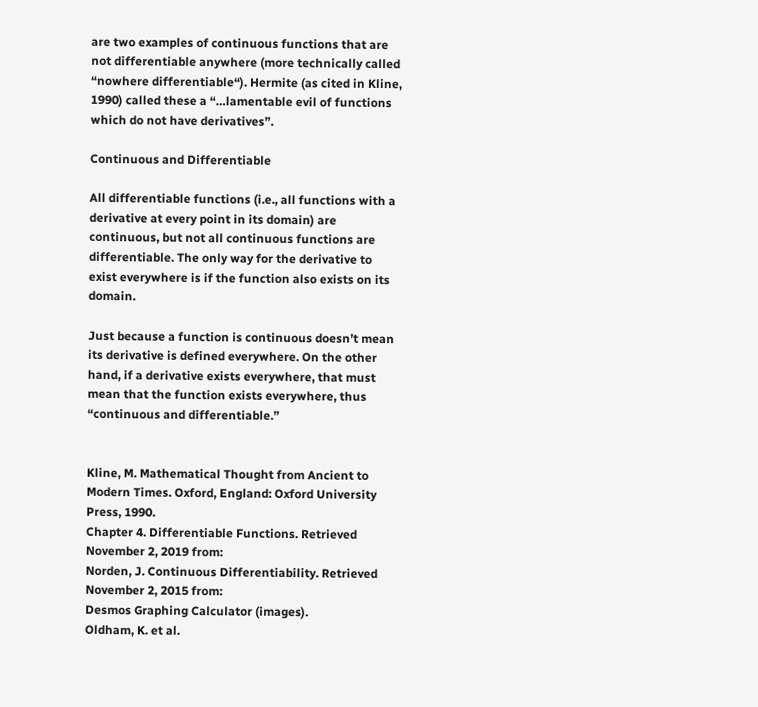are two examples of continuous functions that are not differentiable anywhere (more technically called “nowhere differentiable“). Hermite (as cited in Kline, 1990) called these a “…lamentable evil of functions which do not have derivatives”.

Continuous and Differentiable

All differentiable functions (i.e., all functions with a derivative at every point in its domain) are continuous, but not all continuous functions are differentiable. The only way for the derivative to exist everywhere is if the function also exists on its domain.

Just because a function is continuous doesn’t mean its derivative is defined everywhere. On the other hand, if a derivative exists everywhere, that must mean that the function exists everywhere, thus “continuous and differentiable.”


Kline, M. Mathematical Thought from Ancient to Modern Times. Oxford, England: Oxford University Press, 1990.
Chapter 4. Differentiable Functions. Retrieved November 2, 2019 from:
Norden, J. Continuous Differentiability. Retrieved November 2, 2015 from:
Desmos Graphing Calculator (images).
Oldham, K. et al.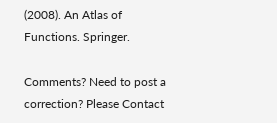(2008). An Atlas of Functions. Springer.

Comments? Need to post a correction? Please Contact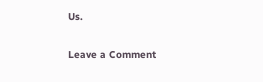Us.

Leave a Comment